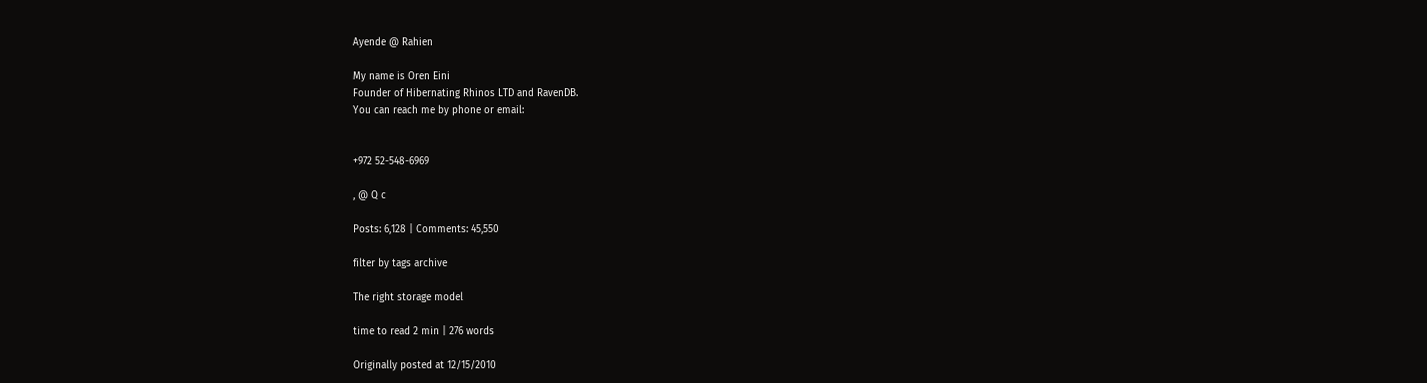Ayende @ Rahien

My name is Oren Eini
Founder of Hibernating Rhinos LTD and RavenDB.
You can reach me by phone or email:


+972 52-548-6969

, @ Q c

Posts: 6,128 | Comments: 45,550

filter by tags archive

The right storage model

time to read 2 min | 276 words

Originally posted at 12/15/2010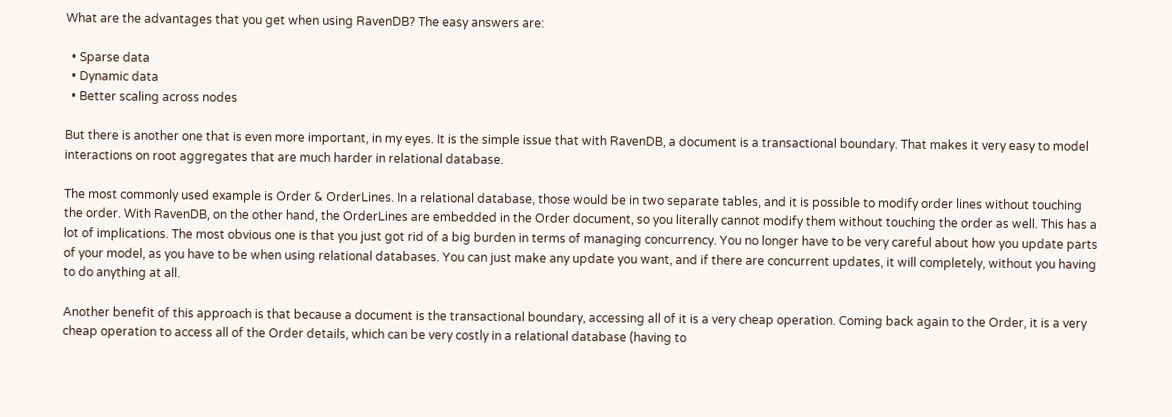What are the advantages that you get when using RavenDB? The easy answers are:

  • Sparse data
  • Dynamic data
  • Better scaling across nodes

But there is another one that is even more important, in my eyes. It is the simple issue that with RavenDB, a document is a transactional boundary. That makes it very easy to model interactions on root aggregates that are much harder in relational database.

The most commonly used example is Order & OrderLines. In a relational database, those would be in two separate tables, and it is possible to modify order lines without touching the order. With RavenDB, on the other hand, the OrderLines are embedded in the Order document, so you literally cannot modify them without touching the order as well. This has a lot of implications. The most obvious one is that you just got rid of a big burden in terms of managing concurrency. You no longer have to be very careful about how you update parts of your model, as you have to be when using relational databases. You can just make any update you want, and if there are concurrent updates, it will completely, without you having to do anything at all.

Another benefit of this approach is that because a document is the transactional boundary, accessing all of it is a very cheap operation. Coming back again to the Order, it is a very cheap operation to access all of the Order details, which can be very costly in a relational database (having to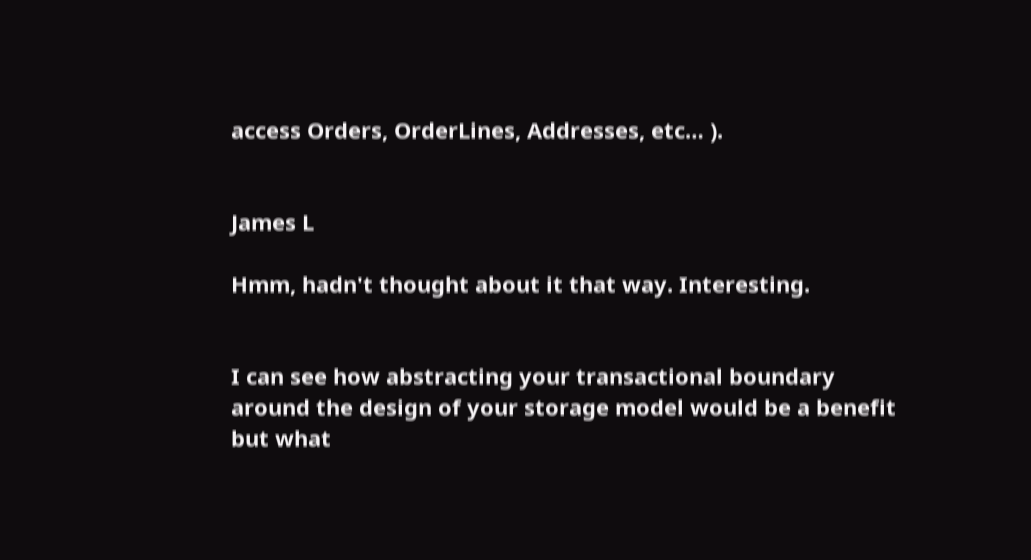access Orders, OrderLines, Addresses, etc… ).


James L

Hmm, hadn't thought about it that way. Interesting.


I can see how abstracting your transactional boundary around the design of your storage model would be a benefit but what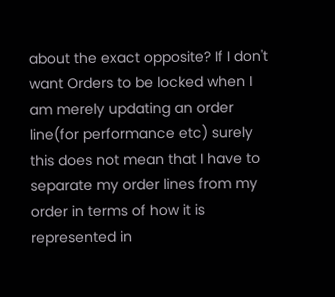about the exact opposite? If I don't want Orders to be locked when I am merely updating an order line(for performance etc) surely this does not mean that I have to separate my order lines from my order in terms of how it is represented in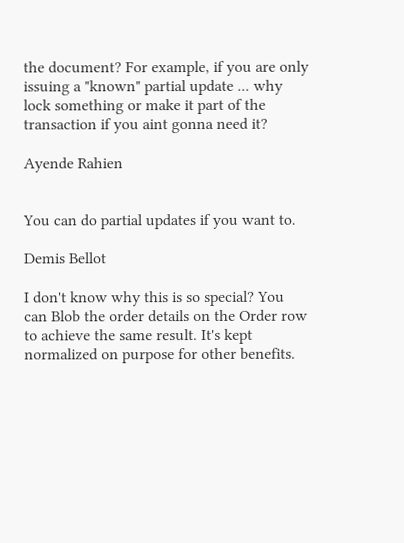the document? For example, if you are only issuing a "known" partial update ... why lock something or make it part of the transaction if you aint gonna need it?

Ayende Rahien


You can do partial updates if you want to.

Demis Bellot

I don't know why this is so special? You can Blob the order details on the Order row to achieve the same result. It's kept normalized on purpose for other benefits.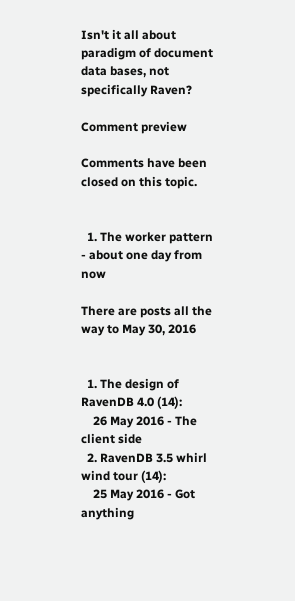Isn't it all about paradigm of document data bases, not specifically Raven?

Comment preview

Comments have been closed on this topic.


  1. The worker pattern - about one day from now

There are posts all the way to May 30, 2016


  1. The design of RavenDB 4.0 (14):
    26 May 2016 - The client side
  2. RavenDB 3.5 whirl wind tour (14):
    25 May 2016 - Got anything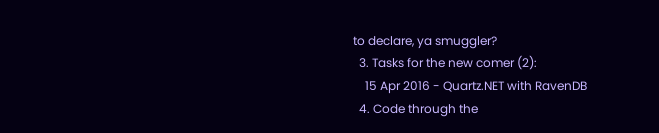to declare, ya smuggler?
  3. Tasks for the new comer (2):
    15 Apr 2016 - Quartz.NET with RavenDB
  4. Code through the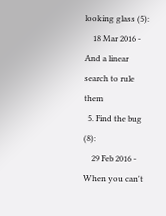looking glass (5):
    18 Mar 2016 - And a linear search to rule them
  5. Find the bug (8):
    29 Feb 2016 - When you can't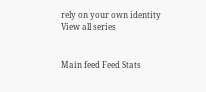rely on your own identity
View all series


Main feed Feed Stats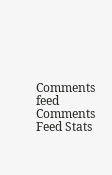Comments feed   Comments Feed Stats